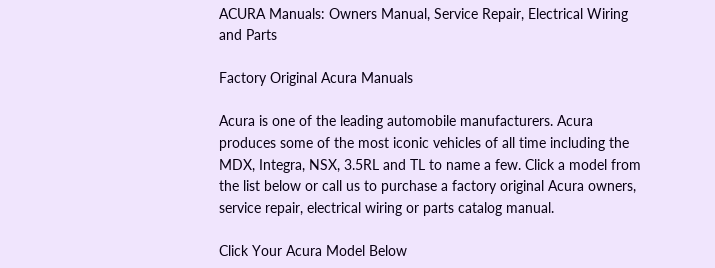ACURA Manuals: Owners Manual, Service Repair, Electrical Wiring and Parts

Factory Original Acura Manuals

Acura is one of the leading automobile manufacturers. Acura produces some of the most iconic vehicles of all time including the MDX, Integra, NSX, 3.5RL and TL to name a few. Click a model from the list below or call us to purchase a factory original Acura owners, service repair, electrical wiring or parts catalog manual.

Click Your Acura Model Below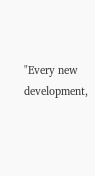"Every new development,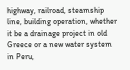highway, railroad, steamship line, building operation, whether it be a drainage project in old Greece or a new water system in Peru,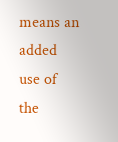means an added use of the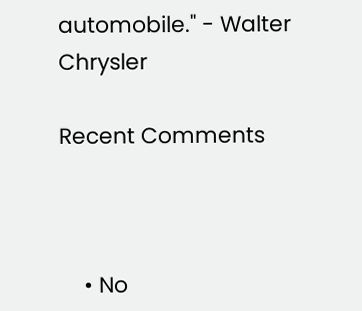automobile." - Walter Chrysler

Recent Comments



    • No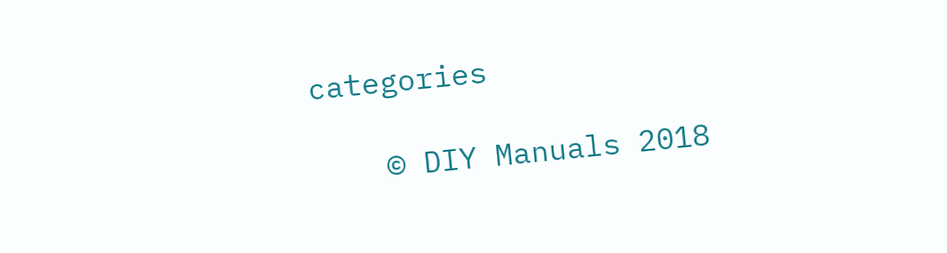categories

    © DIY Manuals 2018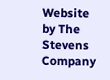Website by The Stevens Company